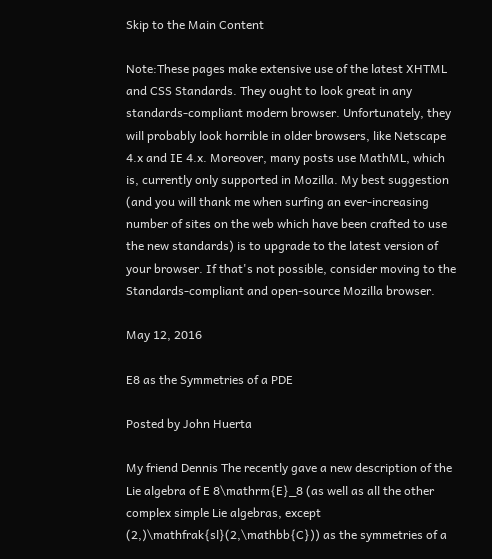Skip to the Main Content

Note:These pages make extensive use of the latest XHTML and CSS Standards. They ought to look great in any standards-compliant modern browser. Unfortunately, they will probably look horrible in older browsers, like Netscape 4.x and IE 4.x. Moreover, many posts use MathML, which is, currently only supported in Mozilla. My best suggestion (and you will thank me when surfing an ever-increasing number of sites on the web which have been crafted to use the new standards) is to upgrade to the latest version of your browser. If that's not possible, consider moving to the Standards-compliant and open-source Mozilla browser.

May 12, 2016

E8 as the Symmetries of a PDE

Posted by John Huerta

My friend Dennis The recently gave a new description of the Lie algebra of E 8\mathrm{E}_8 (as well as all the other complex simple Lie algebras, except (2,)\mathfrak{sl}(2,\mathbb{C})) as the symmetries of a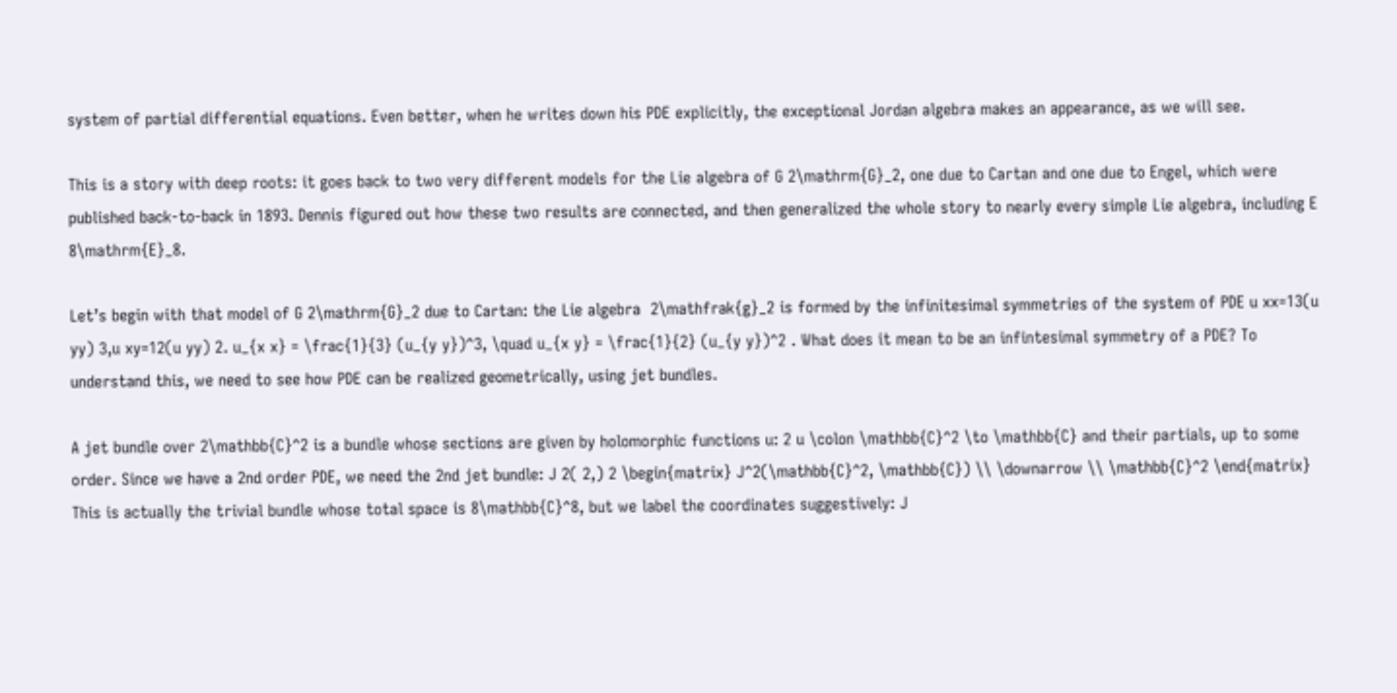system of partial differential equations. Even better, when he writes down his PDE explicitly, the exceptional Jordan algebra makes an appearance, as we will see.

This is a story with deep roots: it goes back to two very different models for the Lie algebra of G 2\mathrm{G}_2, one due to Cartan and one due to Engel, which were published back-to-back in 1893. Dennis figured out how these two results are connected, and then generalized the whole story to nearly every simple Lie algebra, including E 8\mathrm{E}_8.

Let’s begin with that model of G 2\mathrm{G}_2 due to Cartan: the Lie algebra  2\mathfrak{g}_2 is formed by the infinitesimal symmetries of the system of PDE u xx=13(u yy) 3,u xy=12(u yy) 2. u_{x x} = \frac{1}{3} (u_{y y})^3, \quad u_{x y} = \frac{1}{2} (u_{y y})^2 . What does it mean to be an infintesimal symmetry of a PDE? To understand this, we need to see how PDE can be realized geometrically, using jet bundles.

A jet bundle over 2\mathbb{C}^2 is a bundle whose sections are given by holomorphic functions u: 2 u \colon \mathbb{C}^2 \to \mathbb{C} and their partials, up to some order. Since we have a 2nd order PDE, we need the 2nd jet bundle: J 2( 2,) 2 \begin{matrix} J^2(\mathbb{C}^2, \mathbb{C}) \\ \downarrow \\ \mathbb{C}^2 \end{matrix} This is actually the trivial bundle whose total space is 8\mathbb{C}^8, but we label the coordinates suggestively: J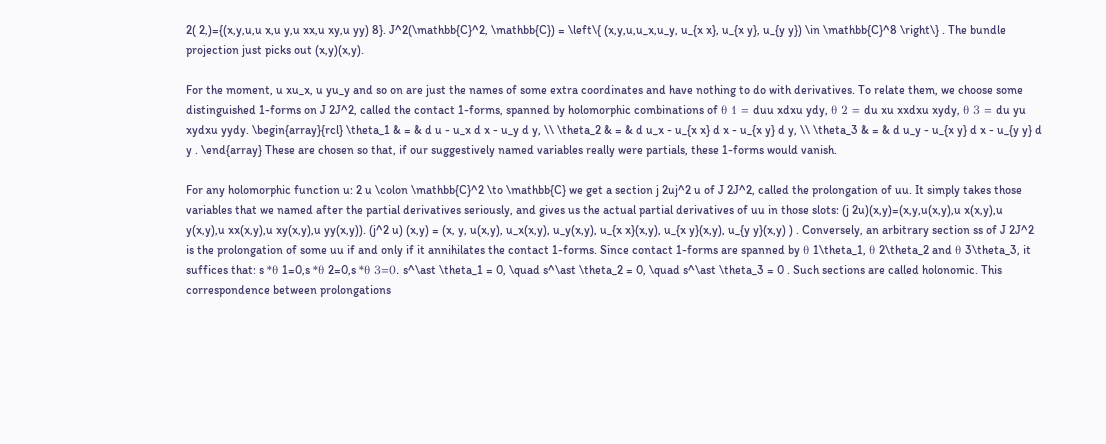2( 2,)={(x,y,u,u x,u y,u xx,u xy,u yy) 8}. J^2(\mathbb{C}^2, \mathbb{C}) = \left\{ (x,y,u,u_x,u_y, u_{x x}, u_{x y}, u_{y y}) \in \mathbb{C}^8 \right\} . The bundle projection just picks out (x,y)(x,y).

For the moment, u xu_x, u yu_y and so on are just the names of some extra coordinates and have nothing to do with derivatives. To relate them, we choose some distinguished 1-forms on J 2J^2, called the contact 1-forms, spanned by holomorphic combinations of θ 1 = duu xdxu ydy, θ 2 = du xu xxdxu xydy, θ 3 = du yu xydxu yydy. \begin{array}{rcl} \theta_1 & = & d u - u_x d x - u_y d y, \\ \theta_2 & = & d u_x - u_{x x} d x - u_{x y} d y, \\ \theta_3 & = & d u_y - u_{x y} d x - u_{y y} d y . \end{array} These are chosen so that, if our suggestively named variables really were partials, these 1-forms would vanish.

For any holomorphic function u: 2 u \colon \mathbb{C}^2 \to \mathbb{C} we get a section j 2uj^2 u of J 2J^2, called the prolongation of uu. It simply takes those variables that we named after the partial derivatives seriously, and gives us the actual partial derivatives of uu in those slots: (j 2u)(x,y)=(x,y,u(x,y),u x(x,y),u y(x,y),u xx(x,y),u xy(x,y),u yy(x,y)). (j^2 u) (x,y) = (x, y, u(x,y), u_x(x,y), u_y(x,y), u_{x x}(x,y), u_{x y}(x,y), u_{y y}(x,y) ) . Conversely, an arbitrary section ss of J 2J^2 is the prolongation of some uu if and only if it annihilates the contact 1-forms. Since contact 1-forms are spanned by θ 1\theta_1, θ 2\theta_2 and θ 3\theta_3, it suffices that: s *θ 1=0,s *θ 2=0,s *θ 3=0. s^\ast \theta_1 = 0, \quad s^\ast \theta_2 = 0, \quad s^\ast \theta_3 = 0 . Such sections are called holonomic. This correspondence between prolongations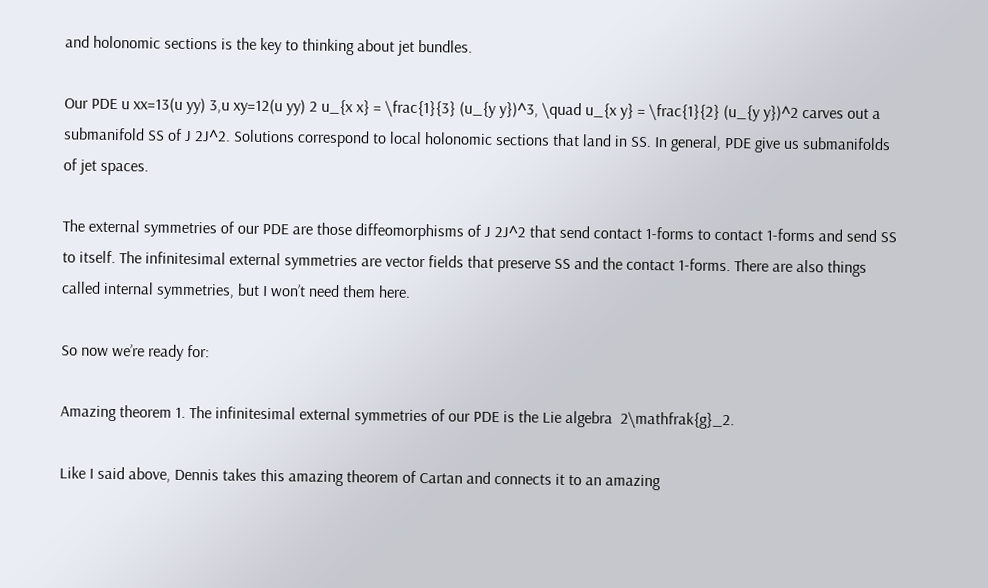and holonomic sections is the key to thinking about jet bundles.

Our PDE u xx=13(u yy) 3,u xy=12(u yy) 2 u_{x x} = \frac{1}{3} (u_{y y})^3, \quad u_{x y} = \frac{1}{2} (u_{y y})^2 carves out a submanifold SS of J 2J^2. Solutions correspond to local holonomic sections that land in SS. In general, PDE give us submanifolds of jet spaces.

The external symmetries of our PDE are those diffeomorphisms of J 2J^2 that send contact 1-forms to contact 1-forms and send SS to itself. The infinitesimal external symmetries are vector fields that preserve SS and the contact 1-forms. There are also things called internal symmetries, but I won’t need them here.

So now we’re ready for:

Amazing theorem 1. The infinitesimal external symmetries of our PDE is the Lie algebra  2\mathfrak{g}_2.

Like I said above, Dennis takes this amazing theorem of Cartan and connects it to an amazing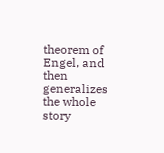theorem of Engel, and then generalizes the whole story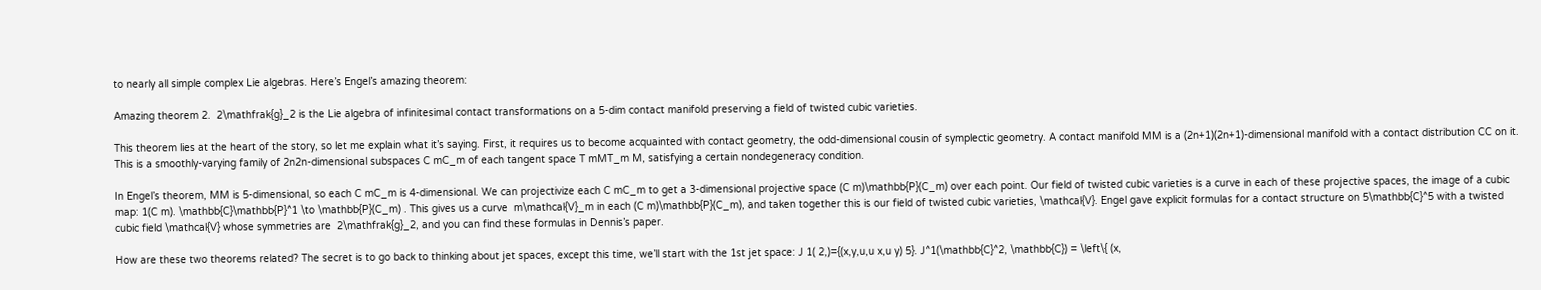to nearly all simple complex Lie algebras. Here’s Engel’s amazing theorem:

Amazing theorem 2.  2\mathfrak{g}_2 is the Lie algebra of infinitesimal contact transformations on a 5-dim contact manifold preserving a field of twisted cubic varieties.

This theorem lies at the heart of the story, so let me explain what it’s saying. First, it requires us to become acquainted with contact geometry, the odd-dimensional cousin of symplectic geometry. A contact manifold MM is a (2n+1)(2n+1)-dimensional manifold with a contact distribution CC on it. This is a smoothly-varying family of 2n2n-dimensional subspaces C mC_m of each tangent space T mMT_m M, satisfying a certain nondegeneracy condition.

In Engel’s theorem, MM is 5-dimensional, so each C mC_m is 4-dimensional. We can projectivize each C mC_m to get a 3-dimensional projective space (C m)\mathbb{P}(C_m) over each point. Our field of twisted cubic varieties is a curve in each of these projective spaces, the image of a cubic map: 1(C m). \mathbb{C}\mathbb{P}^1 \to \mathbb{P}(C_m) . This gives us a curve  m\mathcal{V}_m in each (C m)\mathbb{P}(C_m), and taken together this is our field of twisted cubic varieties, \mathcal{V}. Engel gave explicit formulas for a contact structure on 5\mathbb{C}^5 with a twisted cubic field \mathcal{V} whose symmetries are  2\mathfrak{g}_2, and you can find these formulas in Dennis’s paper.

How are these two theorems related? The secret is to go back to thinking about jet spaces, except this time, we’ll start with the 1st jet space: J 1( 2,)={(x,y,u,u x,u y) 5}. J^1(\mathbb{C}^2, \mathbb{C}) = \left\{ (x,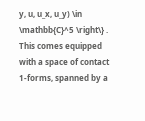y, u, u_x, u_y) \in \mathbb{C}^5 \right\} . This comes equipped with a space of contact 1-forms, spanned by a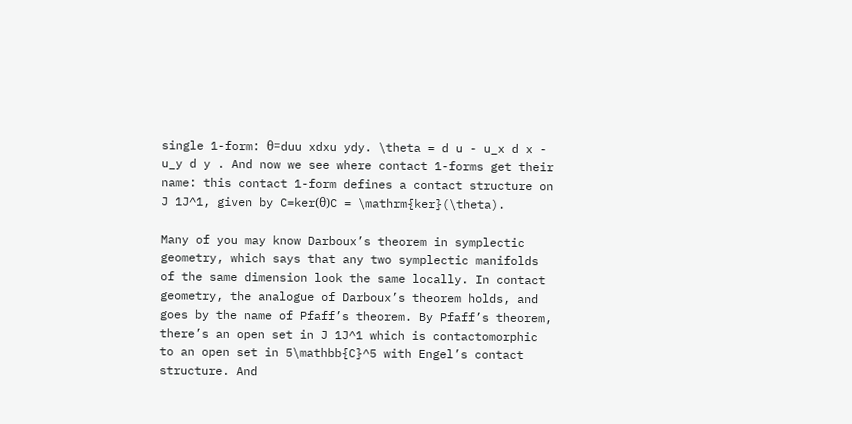single 1-form: θ=duu xdxu ydy. \theta = d u - u_x d x - u_y d y . And now we see where contact 1-forms get their name: this contact 1-form defines a contact structure on J 1J^1, given by C=ker(θ)C = \mathrm{ker}(\theta).

Many of you may know Darboux’s theorem in symplectic geometry, which says that any two symplectic manifolds of the same dimension look the same locally. In contact geometry, the analogue of Darboux’s theorem holds, and goes by the name of Pfaff’s theorem. By Pfaff’s theorem, there’s an open set in J 1J^1 which is contactomorphic to an open set in 5\mathbb{C}^5 with Engel’s contact structure. And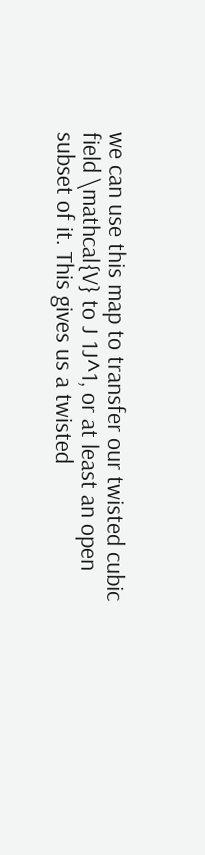we can use this map to transfer our twisted cubic field \mathcal{V} to J 1J^1, or at least an open subset of it. This gives us a twisted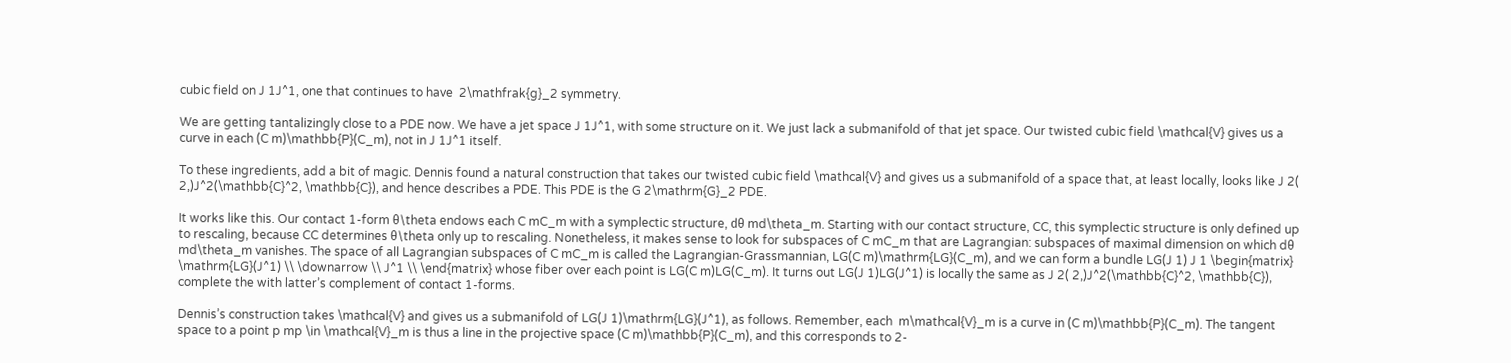cubic field on J 1J^1, one that continues to have  2\mathfrak{g}_2 symmetry.

We are getting tantalizingly close to a PDE now. We have a jet space J 1J^1, with some structure on it. We just lack a submanifold of that jet space. Our twisted cubic field \mathcal{V} gives us a curve in each (C m)\mathbb{P}(C_m), not in J 1J^1 itself.

To these ingredients, add a bit of magic. Dennis found a natural construction that takes our twisted cubic field \mathcal{V} and gives us a submanifold of a space that, at least locally, looks like J 2( 2,)J^2(\mathbb{C}^2, \mathbb{C}), and hence describes a PDE. This PDE is the G 2\mathrm{G}_2 PDE.

It works like this. Our contact 1-form θ\theta endows each C mC_m with a symplectic structure, dθ md\theta_m. Starting with our contact structure, CC, this symplectic structure is only defined up to rescaling, because CC determines θ\theta only up to rescaling. Nonetheless, it makes sense to look for subspaces of C mC_m that are Lagrangian: subspaces of maximal dimension on which dθ md\theta_m vanishes. The space of all Lagrangian subspaces of C mC_m is called the Lagrangian-Grassmannian, LG(C m)\mathrm{LG}(C_m), and we can form a bundle LG(J 1) J 1 \begin{matrix} \mathrm{LG}(J^1) \\ \downarrow \\ J^1 \\ \end{matrix} whose fiber over each point is LG(C m)LG(C_m). It turns out LG(J 1)LG(J^1) is locally the same as J 2( 2,)J^2(\mathbb{C}^2, \mathbb{C}), complete the with latter’s complement of contact 1-forms.

Dennis’s construction takes \mathcal{V} and gives us a submanifold of LG(J 1)\mathrm{LG}(J^1), as follows. Remember, each  m\mathcal{V}_m is a curve in (C m)\mathbb{P}(C_m). The tangent space to a point p mp \in \mathcal{V}_m is thus a line in the projective space (C m)\mathbb{P}(C_m), and this corresponds to 2-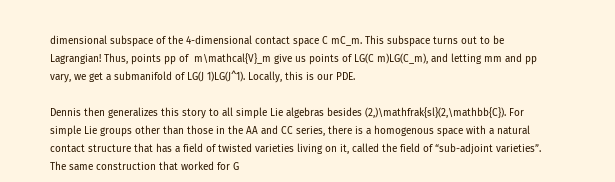dimensional subspace of the 4-dimensional contact space C mC_m. This subspace turns out to be Lagrangian! Thus, points pp of  m\mathcal{V}_m give us points of LG(C m)LG(C_m), and letting mm and pp vary, we get a submanifold of LG(J 1)LG(J^1). Locally, this is our PDE.

Dennis then generalizes this story to all simple Lie algebras besides (2,)\mathfrak{sl}(2,\mathbb{C}). For simple Lie groups other than those in the AA and CC series, there is a homogenous space with a natural contact structure that has a field of twisted varieties living on it, called the field of “sub-adjoint varieties”. The same construction that worked for G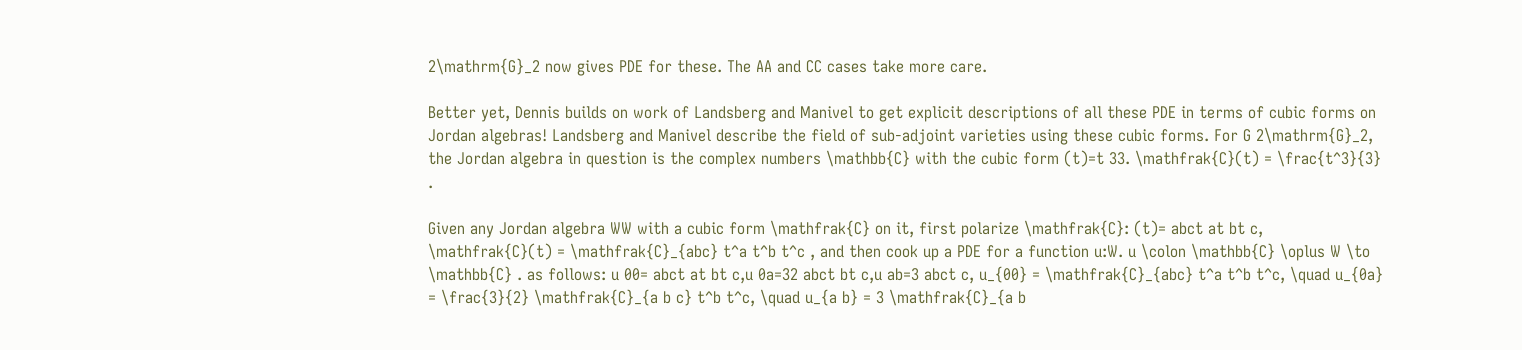2\mathrm{G}_2 now gives PDE for these. The AA and CC cases take more care.

Better yet, Dennis builds on work of Landsberg and Manivel to get explicit descriptions of all these PDE in terms of cubic forms on Jordan algebras! Landsberg and Manivel describe the field of sub-adjoint varieties using these cubic forms. For G 2\mathrm{G}_2, the Jordan algebra in question is the complex numbers \mathbb{C} with the cubic form (t)=t 33. \mathfrak{C}(t) = \frac{t^3}{3} .

Given any Jordan algebra WW with a cubic form \mathfrak{C} on it, first polarize \mathfrak{C}: (t)= abct at bt c, \mathfrak{C}(t) = \mathfrak{C}_{abc} t^a t^b t^c , and then cook up a PDE for a function u:W. u \colon \mathbb{C} \oplus W \to \mathbb{C} . as follows: u 00= abct at bt c,u 0a=32 abct bt c,u ab=3 abct c, u_{00} = \mathfrak{C}_{abc} t^a t^b t^c, \quad u_{0a} = \frac{3}{2} \mathfrak{C}_{a b c} t^b t^c, \quad u_{a b} = 3 \mathfrak{C}_{a b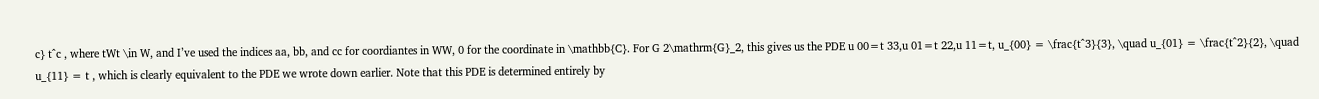c} t^c , where tWt \in W, and I’ve used the indices aa, bb, and cc for coordiantes in WW, 0 for the coordinate in \mathbb{C}. For G 2\mathrm{G}_2, this gives us the PDE u 00=t 33,u 01=t 22,u 11=t, u_{00} = \frac{t^3}{3}, \quad u_{01} = \frac{t^2}{2}, \quad u_{11} = t , which is clearly equivalent to the PDE we wrote down earlier. Note that this PDE is determined entirely by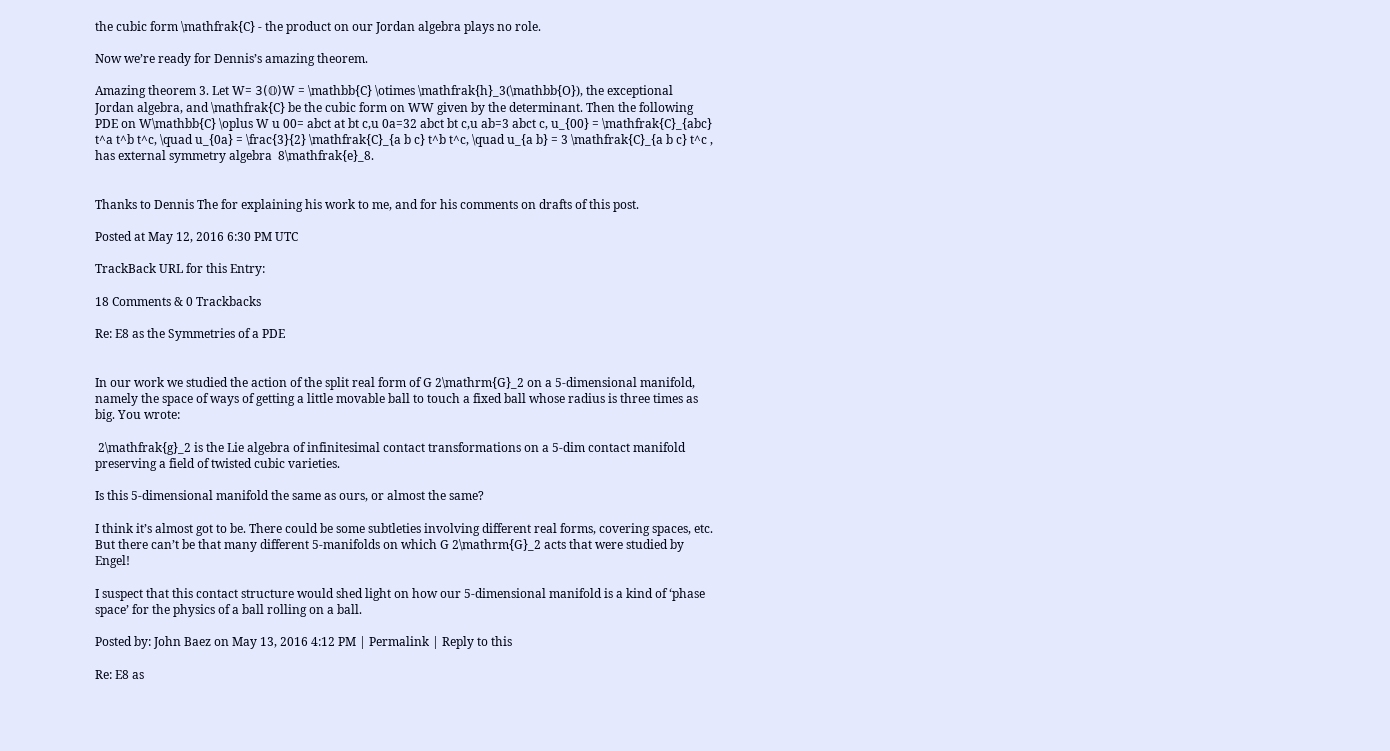the cubic form \mathfrak{C} - the product on our Jordan algebra plays no role.

Now we’re ready for Dennis’s amazing theorem.

Amazing theorem 3. Let W= 3(𝕆)W = \mathbb{C} \otimes \mathfrak{h}_3(\mathbb{O}), the exceptional Jordan algebra, and \mathfrak{C} be the cubic form on WW given by the determinant. Then the following PDE on W\mathbb{C} \oplus W u 00= abct at bt c,u 0a=32 abct bt c,u ab=3 abct c, u_{00} = \mathfrak{C}_{abc} t^a t^b t^c, \quad u_{0a} = \frac{3}{2} \mathfrak{C}_{a b c} t^b t^c, \quad u_{a b} = 3 \mathfrak{C}_{a b c} t^c , has external symmetry algebra  8\mathfrak{e}_8.


Thanks to Dennis The for explaining his work to me, and for his comments on drafts of this post.

Posted at May 12, 2016 6:30 PM UTC

TrackBack URL for this Entry:

18 Comments & 0 Trackbacks

Re: E8 as the Symmetries of a PDE


In our work we studied the action of the split real form of G 2\mathrm{G}_2 on a 5-dimensional manifold, namely the space of ways of getting a little movable ball to touch a fixed ball whose radius is three times as big. You wrote:

 2\mathfrak{g}_2 is the Lie algebra of infinitesimal contact transformations on a 5-dim contact manifold preserving a field of twisted cubic varieties.

Is this 5-dimensional manifold the same as ours, or almost the same?

I think it’s almost got to be. There could be some subtleties involving different real forms, covering spaces, etc. But there can’t be that many different 5-manifolds on which G 2\mathrm{G}_2 acts that were studied by Engel!

I suspect that this contact structure would shed light on how our 5-dimensional manifold is a kind of ‘phase space’ for the physics of a ball rolling on a ball.

Posted by: John Baez on May 13, 2016 4:12 PM | Permalink | Reply to this

Re: E8 as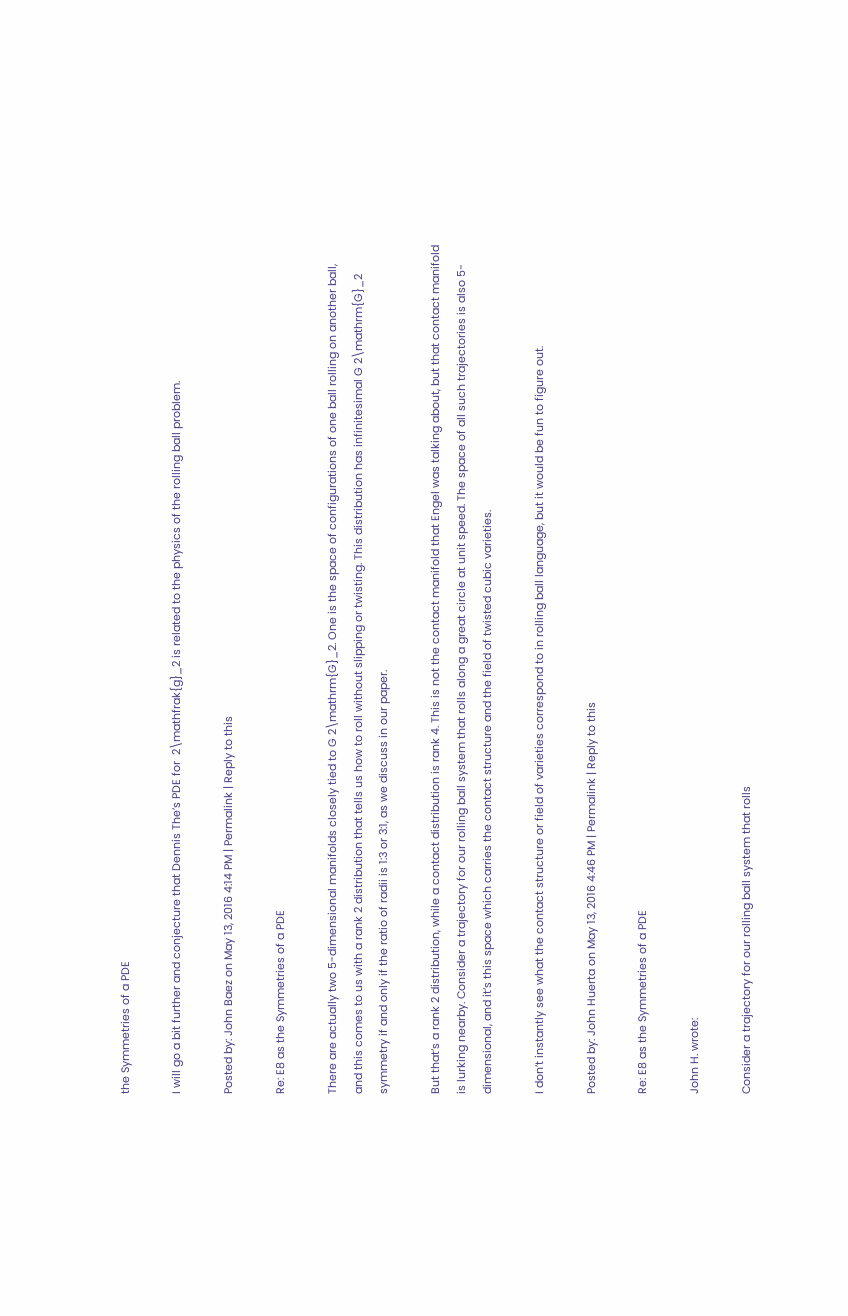the Symmetries of a PDE

I will go a bit further and conjecture that Dennis The’s PDE for  2\mathfrak{g}_2 is related to the physics of the rolling ball problem.

Posted by: John Baez on May 13, 2016 4:14 PM | Permalink | Reply to this

Re: E8 as the Symmetries of a PDE

There are actually two 5-dimensional manifolds closely tied to G 2\mathrm{G}_2. One is the space of configurations of one ball rolling on another ball, and this comes to us with a rank 2 distribution that tells us how to roll without slipping or twisting. This distribution has infinitesimal G 2\mathrm{G}_2 symmetry if and only if the ratio of radii is 1:3 or 3:1, as we discuss in our paper.

But that’s a rank 2 distribution, while a contact distribution is rank 4. This is not the contact manifold that Engel was talking about, but that contact manifold is lurking nearby. Consider a trajectory for our rolling ball system that rolls along a great circle at unit speed. The space of all such trajectories is also 5-dimensional, and it’s this space which carries the contact structure and the field of twisted cubic varieties.

I don’t instantly see what the contact structure or field of varieties correspond to in rolling ball language, but it would be fun to figure out.

Posted by: John Huerta on May 13, 2016 4:46 PM | Permalink | Reply to this

Re: E8 as the Symmetries of a PDE

John H. wrote:

Consider a trajectory for our rolling ball system that rolls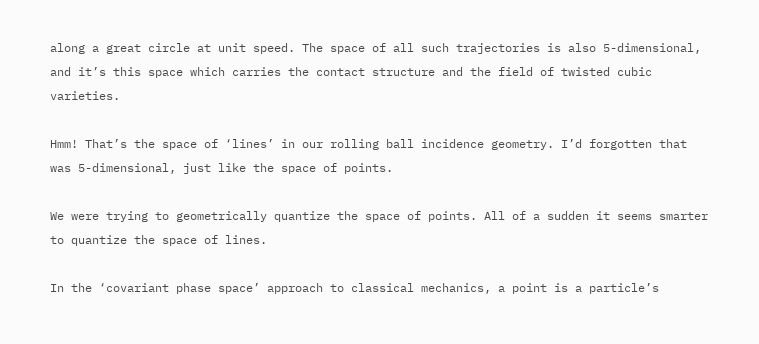along a great circle at unit speed. The space of all such trajectories is also 5-dimensional, and it’s this space which carries the contact structure and the field of twisted cubic varieties.

Hmm! That’s the space of ‘lines’ in our rolling ball incidence geometry. I’d forgotten that was 5-dimensional, just like the space of points.

We were trying to geometrically quantize the space of points. All of a sudden it seems smarter to quantize the space of lines.

In the ‘covariant phase space’ approach to classical mechanics, a point is a particle’s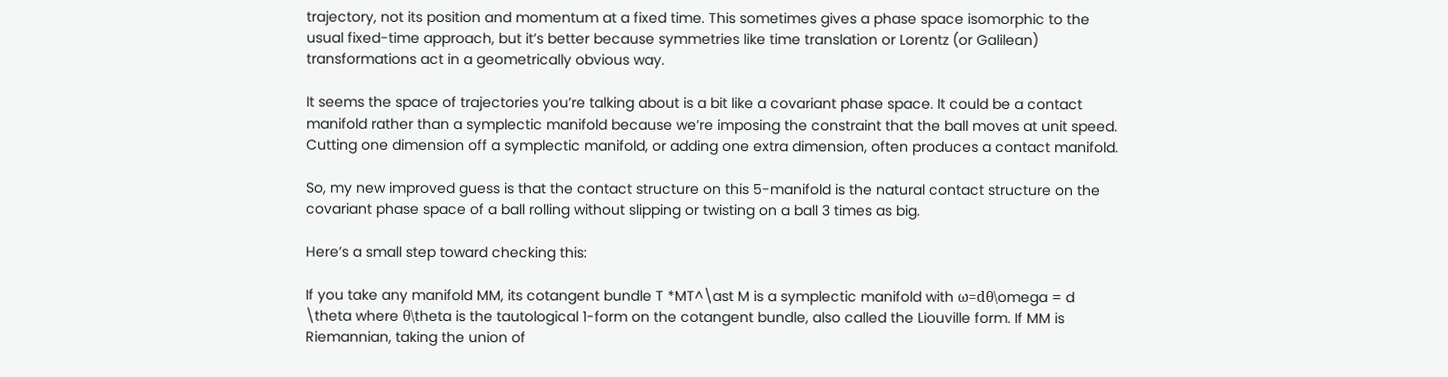trajectory, not its position and momentum at a fixed time. This sometimes gives a phase space isomorphic to the usual fixed-time approach, but it’s better because symmetries like time translation or Lorentz (or Galilean) transformations act in a geometrically obvious way.

It seems the space of trajectories you’re talking about is a bit like a covariant phase space. It could be a contact manifold rather than a symplectic manifold because we’re imposing the constraint that the ball moves at unit speed. Cutting one dimension off a symplectic manifold, or adding one extra dimension, often produces a contact manifold.

So, my new improved guess is that the contact structure on this 5-manifold is the natural contact structure on the covariant phase space of a ball rolling without slipping or twisting on a ball 3 times as big.

Here’s a small step toward checking this:

If you take any manifold MM, its cotangent bundle T *MT^\ast M is a symplectic manifold with ω=dθ\omega = d \theta where θ\theta is the tautological 1-form on the cotangent bundle, also called the Liouville form. If MM is Riemannian, taking the union of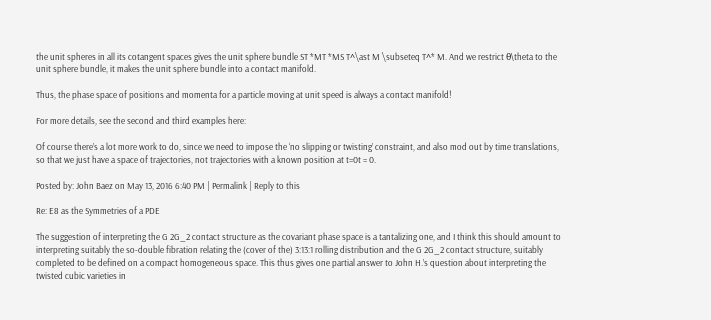the unit spheres in all its cotangent spaces gives the unit sphere bundle ST *MT *MS T^\ast M \subseteq T^* M. And we restrict θ\theta to the unit sphere bundle, it makes the unit sphere bundle into a contact manifold.

Thus, the phase space of positions and momenta for a particle moving at unit speed is always a contact manifold!

For more details, see the second and third examples here:

Of course there’s a lot more work to do, since we need to impose the ‘no slipping or twisting’ constraint, and also mod out by time translations, so that we just have a space of trajectories, not trajectories with a known position at t=0t = 0.

Posted by: John Baez on May 13, 2016 6:40 PM | Permalink | Reply to this

Re: E8 as the Symmetries of a PDE

The suggestion of interpreting the G 2G_2 contact structure as the covariant phase space is a tantalizing one, and I think this should amount to interpreting suitably the so-double fibration relating the (cover of the) 3:13:1 rolling distribution and the G 2G_2 contact structure, suitably completed to be defined on a compact homogeneous space. This thus gives one partial answer to John H.’s question about interpreting the twisted cubic varieties in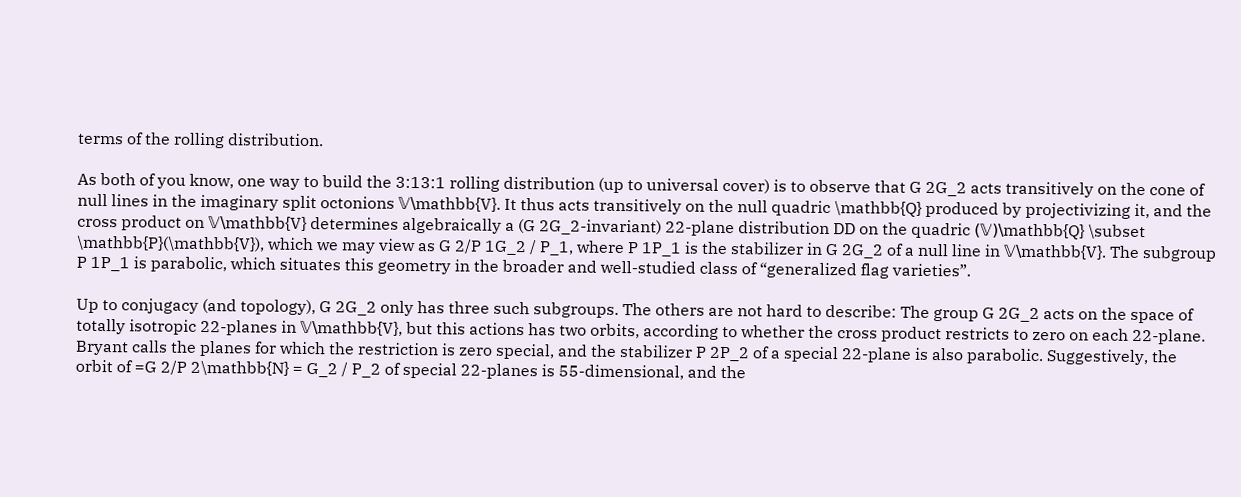terms of the rolling distribution.

As both of you know, one way to build the 3:13:1 rolling distribution (up to universal cover) is to observe that G 2G_2 acts transitively on the cone of null lines in the imaginary split octonions 𝕍\mathbb{V}. It thus acts transitively on the null quadric \mathbb{Q} produced by projectivizing it, and the cross product on 𝕍\mathbb{V} determines algebraically a (G 2G_2-invariant) 22-plane distribution DD on the quadric (𝕍)\mathbb{Q} \subset \mathbb{P}(\mathbb{V}), which we may view as G 2/P 1G_2 / P_1, where P 1P_1 is the stabilizer in G 2G_2 of a null line in 𝕍\mathbb{V}. The subgroup P 1P_1 is parabolic, which situates this geometry in the broader and well-studied class of “generalized flag varieties”.

Up to conjugacy (and topology), G 2G_2 only has three such subgroups. The others are not hard to describe: The group G 2G_2 acts on the space of totally isotropic 22-planes in 𝕍\mathbb{V}, but this actions has two orbits, according to whether the cross product restricts to zero on each 22-plane. Bryant calls the planes for which the restriction is zero special, and the stabilizer P 2P_2 of a special 22-plane is also parabolic. Suggestively, the orbit of =G 2/P 2\mathbb{N} = G_2 / P_2 of special 22-planes is 55-dimensional, and the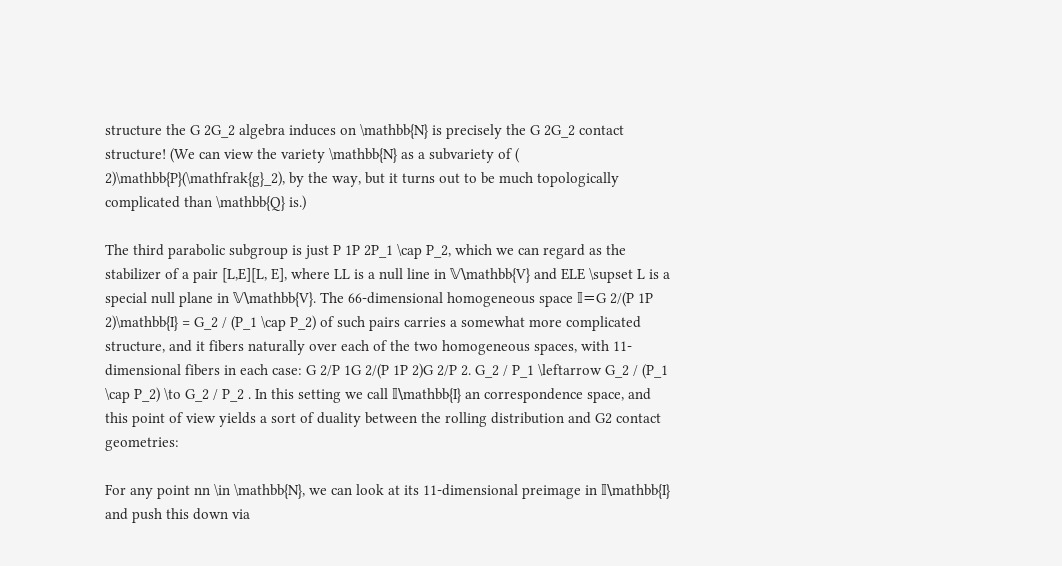structure the G 2G_2 algebra induces on \mathbb{N} is precisely the G 2G_2 contact structure! (We can view the variety \mathbb{N} as a subvariety of ( 2)\mathbb{P}(\mathfrak{g}_2), by the way, but it turns out to be much topologically complicated than \mathbb{Q} is.)

The third parabolic subgroup is just P 1P 2P_1 \cap P_2, which we can regard as the stabilizer of a pair [L,E][L, E], where LL is a null line in 𝕍\mathbb{V} and ELE \supset L is a special null plane in 𝕍\mathbb{V}. The 66-dimensional homogeneous space 𝕀=G 2/(P 1P 2)\mathbb{I} = G_2 / (P_1 \cap P_2) of such pairs carries a somewhat more complicated structure, and it fibers naturally over each of the two homogeneous spaces, with 11-dimensional fibers in each case: G 2/P 1G 2/(P 1P 2)G 2/P 2. G_2 / P_1 \leftarrow G_2 / (P_1 \cap P_2) \to G_2 / P_2 . In this setting we call 𝕀\mathbb{I} an correspondence space, and this point of view yields a sort of duality between the rolling distribution and G2 contact geometries:

For any point nn \in \mathbb{N}, we can look at its 11-dimensional preimage in 𝕀\mathbb{I} and push this down via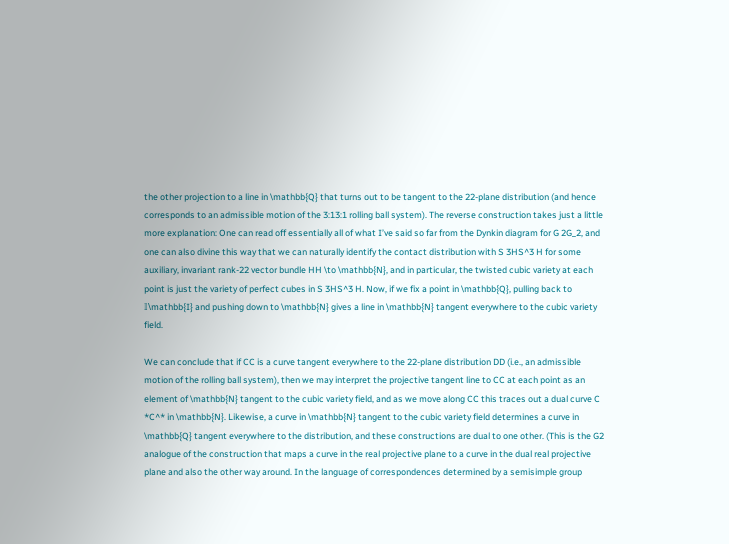the other projection to a line in \mathbb{Q} that turns out to be tangent to the 22-plane distribution (and hence corresponds to an admissible motion of the 3:13:1 rolling ball system). The reverse construction takes just a little more explanation: One can read off essentially all of what I’ve said so far from the Dynkin diagram for G 2G_2, and one can also divine this way that we can naturally identify the contact distribution with S 3HS^3 H for some auxiliary, invariant rank-22 vector bundle HH \to \mathbb{N}, and in particular, the twisted cubic variety at each point is just the variety of perfect cubes in S 3HS^3 H. Now, if we fix a point in \mathbb{Q}, pulling back to 𝕀\mathbb{I} and pushing down to \mathbb{N} gives a line in \mathbb{N} tangent everywhere to the cubic variety field.

We can conclude that if CC is a curve tangent everywhere to the 22-plane distribution DD (i.e., an admissible motion of the rolling ball system), then we may interpret the projective tangent line to CC at each point as an element of \mathbb{N} tangent to the cubic variety field, and as we move along CC this traces out a dual curve C *C^* in \mathbb{N}. Likewise, a curve in \mathbb{N} tangent to the cubic variety field determines a curve in \mathbb{Q} tangent everywhere to the distribution, and these constructions are dual to one other. (This is the G2 analogue of the construction that maps a curve in the real projective plane to a curve in the dual real projective plane and also the other way around. In the language of correspondences determined by a semisimple group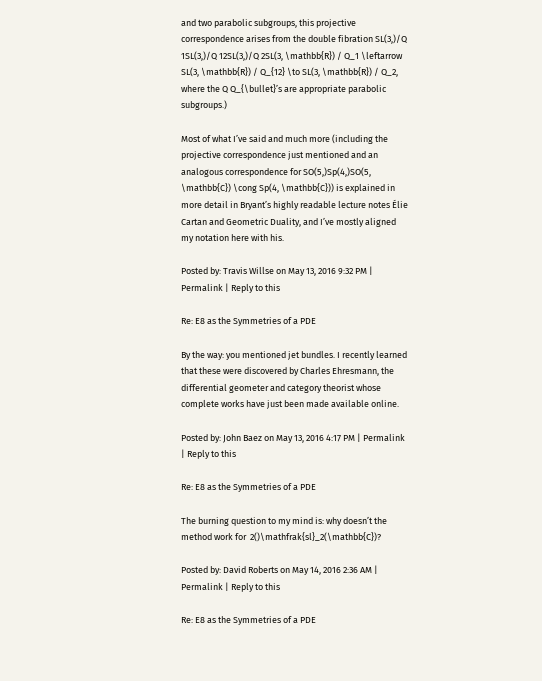and two parabolic subgroups, this projective correspondence arises from the double fibration SL(3,)/Q 1SL(3,)/Q 12SL(3,)/Q 2SL(3, \mathbb{R}) / Q_1 \leftarrow SL(3, \mathbb{R}) / Q_{12} \to SL(3, \mathbb{R}) / Q_2, where the Q Q_{\bullet}’s are appropriate parabolic subgroups.)

Most of what I’ve said and much more (including the projective correspondence just mentioned and an analogous correspondence for SO(5,)Sp(4,)SO(5, \mathbb{C}) \cong Sp(4, \mathbb{C})) is explained in more detail in Bryant’s highly readable lecture notes Élie Cartan and Geometric Duality, and I’ve mostly aligned my notation here with his.

Posted by: Travis Willse on May 13, 2016 9:32 PM | Permalink | Reply to this

Re: E8 as the Symmetries of a PDE

By the way: you mentioned jet bundles. I recently learned that these were discovered by Charles Ehresmann, the differential geometer and category theorist whose complete works have just been made available online.

Posted by: John Baez on May 13, 2016 4:17 PM | Permalink | Reply to this

Re: E8 as the Symmetries of a PDE

The burning question to my mind is: why doesn’t the method work for  2()\mathfrak{sl}_2(\mathbb{C})?

Posted by: David Roberts on May 14, 2016 2:36 AM | Permalink | Reply to this

Re: E8 as the Symmetries of a PDE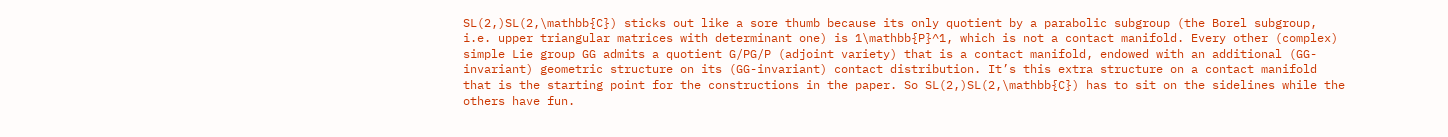SL(2,)SL(2,\mathbb{C}) sticks out like a sore thumb because its only quotient by a parabolic subgroup (the Borel subgroup, i.e. upper triangular matrices with determinant one) is 1\mathbb{P}^1, which is not a contact manifold. Every other (complex) simple Lie group GG admits a quotient G/PG/P (adjoint variety) that is a contact manifold, endowed with an additional (GG-invariant) geometric structure on its (GG-invariant) contact distribution. It’s this extra structure on a contact manifold that is the starting point for the constructions in the paper. So SL(2,)SL(2,\mathbb{C}) has to sit on the sidelines while the others have fun.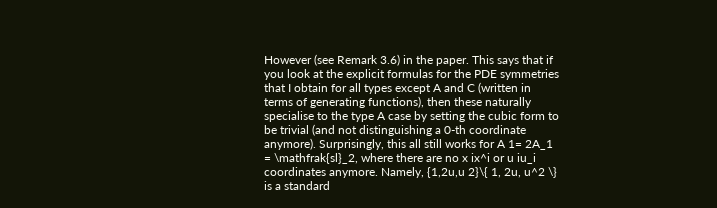However (see Remark 3.6) in the paper. This says that if you look at the explicit formulas for the PDE symmetries that I obtain for all types except A and C (written in terms of generating functions), then these naturally specialise to the type A case by setting the cubic form to be trivial (and not distinguishing a 0-th coordinate anymore). Surprisingly, this all still works for A 1= 2A_1 = \mathfrak{sl}_2, where there are no x ix^i or u iu_i coordinates anymore. Namely, {1,2u,u 2}\{ 1, 2u, u^2 \} is a standard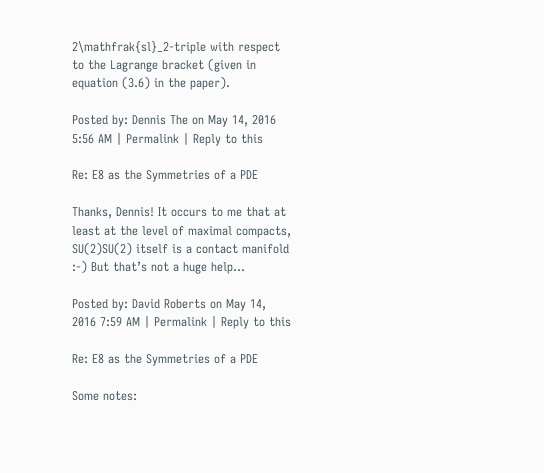2\mathfrak{sl}_2-triple with respect to the Lagrange bracket (given in equation (3.6) in the paper).

Posted by: Dennis The on May 14, 2016 5:56 AM | Permalink | Reply to this

Re: E8 as the Symmetries of a PDE

Thanks, Dennis! It occurs to me that at least at the level of maximal compacts, SU(2)SU(2) itself is a contact manifold :-) But that’s not a huge help…

Posted by: David Roberts on May 14, 2016 7:59 AM | Permalink | Reply to this

Re: E8 as the Symmetries of a PDE

Some notes: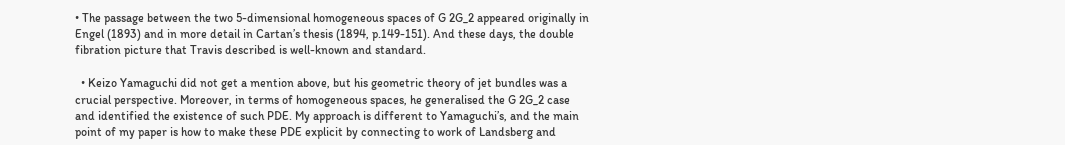• The passage between the two 5-dimensional homogeneous spaces of G 2G_2 appeared originally in Engel (1893) and in more detail in Cartan’s thesis (1894, p.149-151). And these days, the double fibration picture that Travis described is well-known and standard.

  • Keizo Yamaguchi did not get a mention above, but his geometric theory of jet bundles was a crucial perspective. Moreover, in terms of homogeneous spaces, he generalised the G 2G_2 case and identified the existence of such PDE. My approach is different to Yamaguchi’s, and the main point of my paper is how to make these PDE explicit by connecting to work of Landsberg and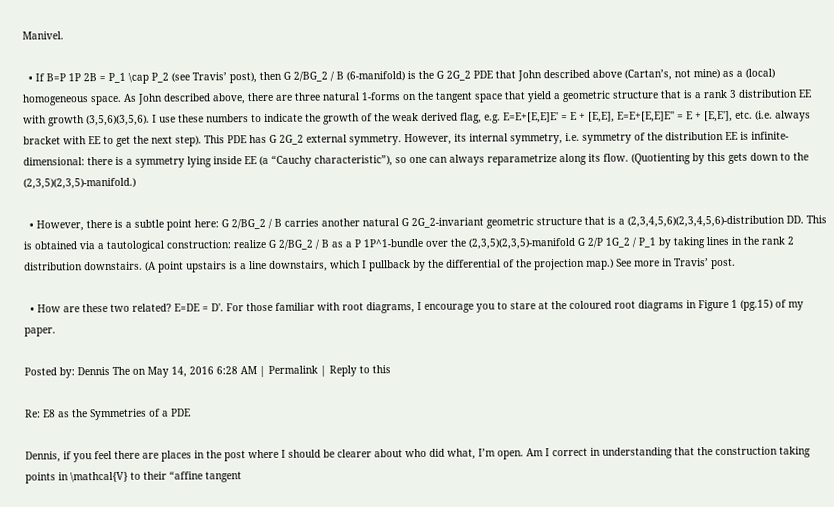Manivel.

  • If B=P 1P 2B = P_1 \cap P_2 (see Travis’ post), then G 2/BG_2 / B (6-manifold) is the G 2G_2 PDE that John described above (Cartan’s, not mine) as a (local) homogeneous space. As John described above, there are three natural 1-forms on the tangent space that yield a geometric structure that is a rank 3 distribution EE with growth (3,5,6)(3,5,6). I use these numbers to indicate the growth of the weak derived flag, e.g. E=E+[E,E]E' = E + [E,E], E=E+[E,E]E'' = E + [E,E'], etc. (i.e. always bracket with EE to get the next step). This PDE has G 2G_2 external symmetry. However, its internal symmetry, i.e. symmetry of the distribution EE is infinite-dimensional: there is a symmetry lying inside EE (a “Cauchy characteristic”), so one can always reparametrize along its flow. (Quotienting by this gets down to the (2,3,5)(2,3,5)-manifold.)

  • However, there is a subtle point here: G 2/BG_2 / B carries another natural G 2G_2-invariant geometric structure that is a (2,3,4,5,6)(2,3,4,5,6)-distribution DD. This is obtained via a tautological construction: realize G 2/BG_2 / B as a P 1P^1-bundle over the (2,3,5)(2,3,5)-manifold G 2/P 1G_2 / P_1 by taking lines in the rank 2 distribution downstairs. (A point upstairs is a line downstairs, which I pullback by the differential of the projection map.) See more in Travis’ post.

  • How are these two related? E=DE = D'. For those familiar with root diagrams, I encourage you to stare at the coloured root diagrams in Figure 1 (pg.15) of my paper.

Posted by: Dennis The on May 14, 2016 6:28 AM | Permalink | Reply to this

Re: E8 as the Symmetries of a PDE

Dennis, if you feel there are places in the post where I should be clearer about who did what, I’m open. Am I correct in understanding that the construction taking points in \mathcal{V} to their “affine tangent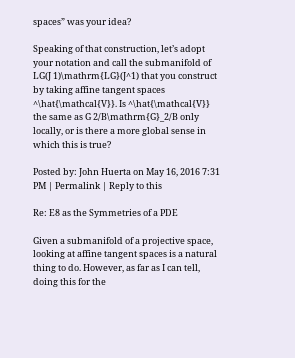spaces” was your idea?

Speaking of that construction, let’s adopt your notation and call the submanifold of LG(J 1)\mathrm{LG}(J^1) that you construct by taking affine tangent spaces ^\hat{\mathcal{V}}. Is ^\hat{\mathcal{V}} the same as G 2/B\mathrm{G}_2/B only locally, or is there a more global sense in which this is true?

Posted by: John Huerta on May 16, 2016 7:31 PM | Permalink | Reply to this

Re: E8 as the Symmetries of a PDE

Given a submanifold of a projective space, looking at affine tangent spaces is a natural thing to do. However, as far as I can tell, doing this for the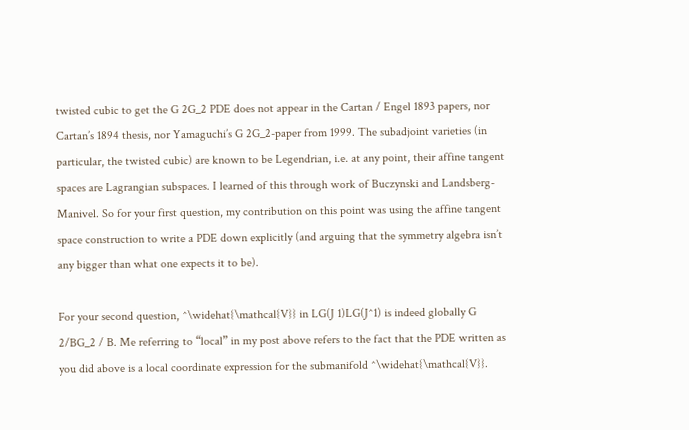twisted cubic to get the G 2G_2 PDE does not appear in the Cartan / Engel 1893 papers, nor Cartan’s 1894 thesis, nor Yamaguchi’s G 2G_2-paper from 1999. The subadjoint varieties (in particular, the twisted cubic) are known to be Legendrian, i.e. at any point, their affine tangent spaces are Lagrangian subspaces. I learned of this through work of Buczynski and Landsberg-Manivel. So for your first question, my contribution on this point was using the affine tangent space construction to write a PDE down explicitly (and arguing that the symmetry algebra isn’t any bigger than what one expects it to be).

For your second question, ^\widehat{\mathcal{V}} in LG(J 1)LG(J^1) is indeed globally G 2/BG_2 / B. Me referring to “local” in my post above refers to the fact that the PDE written as you did above is a local coordinate expression for the submanifold ^\widehat{\mathcal{V}}.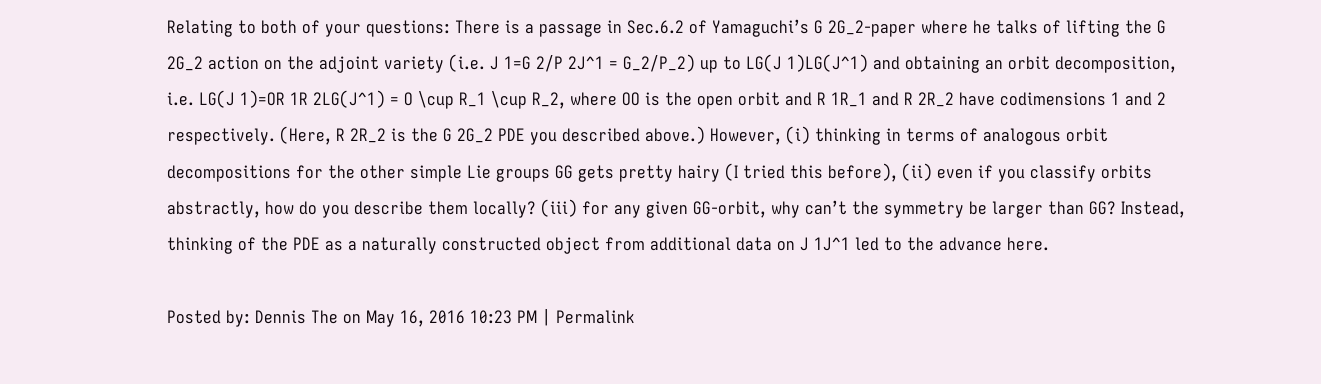Relating to both of your questions: There is a passage in Sec.6.2 of Yamaguchi’s G 2G_2-paper where he talks of lifting the G 2G_2 action on the adjoint variety (i.e. J 1=G 2/P 2J^1 = G_2/P_2) up to LG(J 1)LG(J^1) and obtaining an orbit decomposition, i.e. LG(J 1)=OR 1R 2LG(J^1) = O \cup R_1 \cup R_2, where OO is the open orbit and R 1R_1 and R 2R_2 have codimensions 1 and 2 respectively. (Here, R 2R_2 is the G 2G_2 PDE you described above.) However, (i) thinking in terms of analogous orbit decompositions for the other simple Lie groups GG gets pretty hairy (I tried this before), (ii) even if you classify orbits abstractly, how do you describe them locally? (iii) for any given GG-orbit, why can’t the symmetry be larger than GG? Instead, thinking of the PDE as a naturally constructed object from additional data on J 1J^1 led to the advance here.

Posted by: Dennis The on May 16, 2016 10:23 PM | Permalink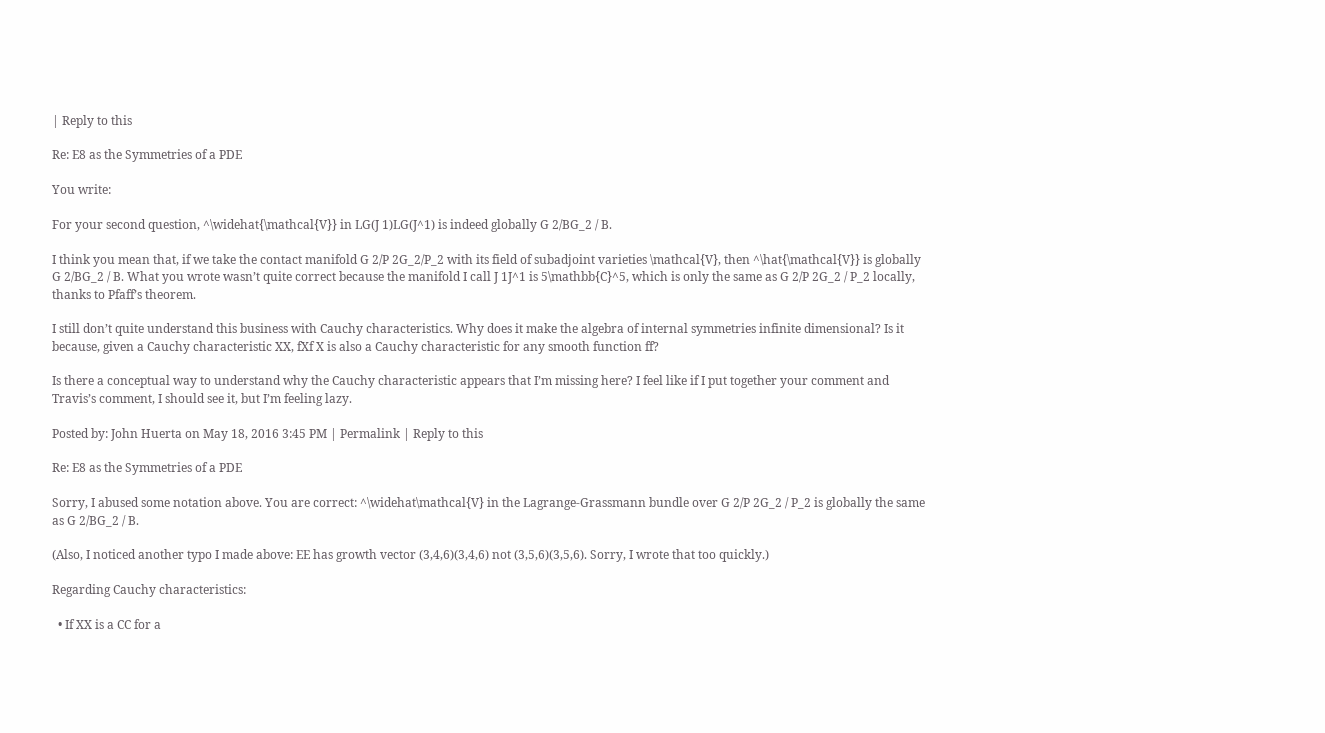| Reply to this

Re: E8 as the Symmetries of a PDE

You write:

For your second question, ^\widehat{\mathcal{V}} in LG(J 1)LG(J^1) is indeed globally G 2/BG_2 / B.

I think you mean that, if we take the contact manifold G 2/P 2G_2/P_2 with its field of subadjoint varieties \mathcal{V}, then ^\hat{\mathcal{V}} is globally G 2/BG_2 / B. What you wrote wasn’t quite correct because the manifold I call J 1J^1 is 5\mathbb{C}^5, which is only the same as G 2/P 2G_2 / P_2 locally, thanks to Pfaff’s theorem.

I still don’t quite understand this business with Cauchy characteristics. Why does it make the algebra of internal symmetries infinite dimensional? Is it because, given a Cauchy characteristic XX, fXf X is also a Cauchy characteristic for any smooth function ff?

Is there a conceptual way to understand why the Cauchy characteristic appears that I’m missing here? I feel like if I put together your comment and Travis’s comment, I should see it, but I’m feeling lazy.

Posted by: John Huerta on May 18, 2016 3:45 PM | Permalink | Reply to this

Re: E8 as the Symmetries of a PDE

Sorry, I abused some notation above. You are correct: ^\widehat\mathcal{V} in the Lagrange-Grassmann bundle over G 2/P 2G_2 / P_2 is globally the same as G 2/BG_2 / B.

(Also, I noticed another typo I made above: EE has growth vector (3,4,6)(3,4,6) not (3,5,6)(3,5,6). Sorry, I wrote that too quickly.)

Regarding Cauchy characteristics:

  • If XX is a CC for a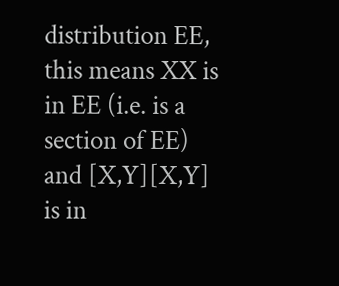distribution EE, this means XX is in EE (i.e. is a section of EE) and [X,Y][X,Y] is in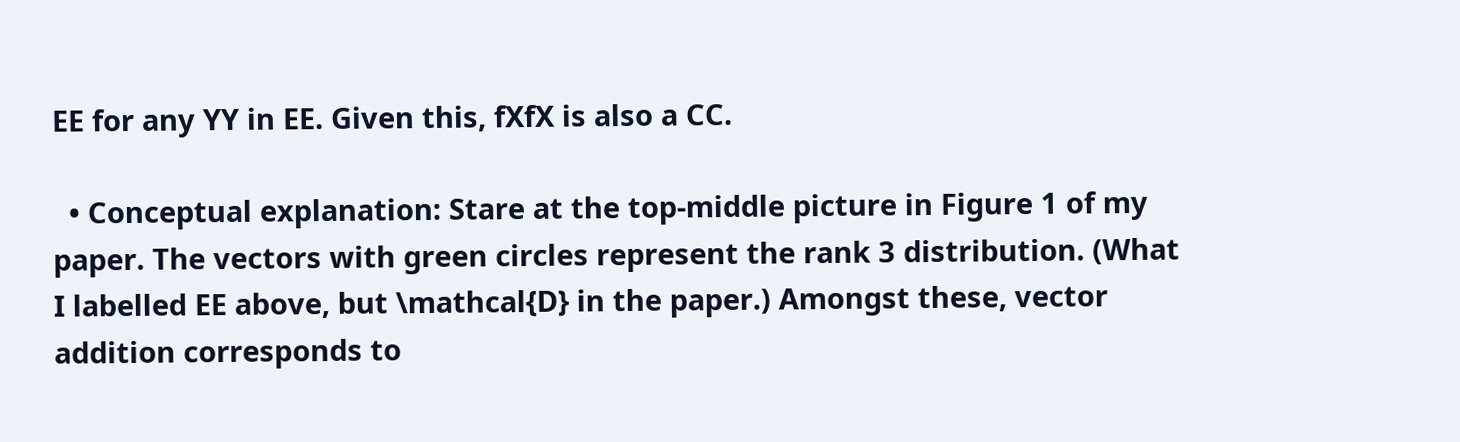EE for any YY in EE. Given this, fXfX is also a CC.

  • Conceptual explanation: Stare at the top-middle picture in Figure 1 of my paper. The vectors with green circles represent the rank 3 distribution. (What I labelled EE above, but \mathcal{D} in the paper.) Amongst these, vector addition corresponds to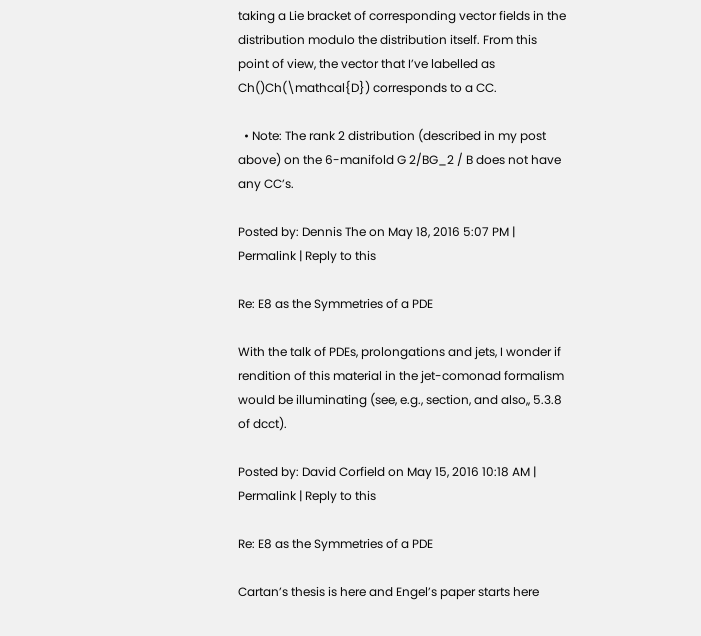taking a Lie bracket of corresponding vector fields in the distribution modulo the distribution itself. From this point of view, the vector that I’ve labelled as Ch()Ch(\mathcal{D}) corresponds to a CC.

  • Note: The rank 2 distribution (described in my post above) on the 6-manifold G 2/BG_2 / B does not have any CC’s.

Posted by: Dennis The on May 18, 2016 5:07 PM | Permalink | Reply to this

Re: E8 as the Symmetries of a PDE

With the talk of PDEs, prolongations and jets, I wonder if rendition of this material in the jet-comonad formalism would be illuminating (see, e.g., section, and also,, 5.3.8 of dcct).

Posted by: David Corfield on May 15, 2016 10:18 AM | Permalink | Reply to this

Re: E8 as the Symmetries of a PDE

Cartan’s thesis is here and Engel’s paper starts here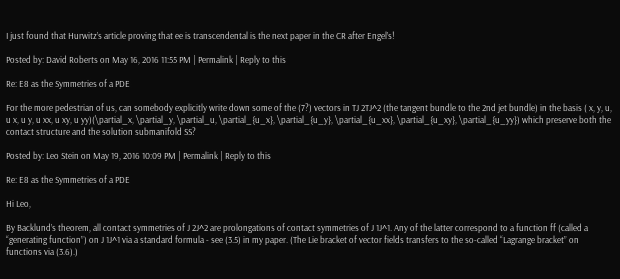I just found that Hurwitz’s article proving that ee is transcendental is the next paper in the CR after Engel’s!

Posted by: David Roberts on May 16, 2016 11:55 PM | Permalink | Reply to this

Re: E8 as the Symmetries of a PDE

For the more pedestrian of us, can somebody explicitly write down some of the (7?) vectors in TJ 2TJ^2 (the tangent bundle to the 2nd jet bundle) in the basis ( x, y, u, u x, u y, u xx, u xy, u yy)(\partial_x, \partial_y, \partial_u, \partial_{u_x}, \partial_{u_y}, \partial_{u_xx}, \partial_{u_xy}, \partial_{u_yy}) which preserve both the contact structure and the solution submanifold SS?

Posted by: Leo Stein on May 19, 2016 10:09 PM | Permalink | Reply to this

Re: E8 as the Symmetries of a PDE

Hi Leo,

By Backlund’s theorem, all contact symmetries of J 2J^2 are prolongations of contact symmetries of J 1J^1. Any of the latter correspond to a function ff (called a “generating function”) on J 1J^1 via a standard formula - see (3.5) in my paper. (The Lie bracket of vector fields transfers to the so-called “Lagrange bracket” on functions via (3.6).)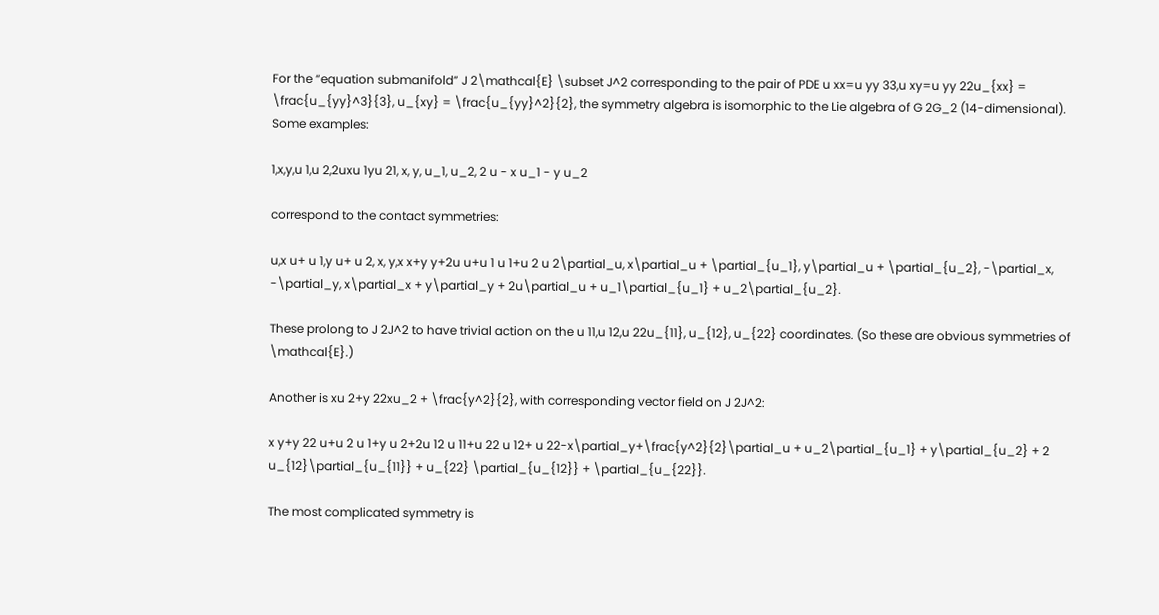For the “equation submanifold” J 2\mathcal{E} \subset J^2 corresponding to the pair of PDE u xx=u yy 33,u xy=u yy 22u_{xx} = \frac{u_{yy}^3}{3}, u_{xy} = \frac{u_{yy}^2}{2}, the symmetry algebra is isomorphic to the Lie algebra of G 2G_2 (14-dimensional). Some examples:

1,x,y,u 1,u 2,2uxu 1yu 21, x, y, u_1, u_2, 2 u - x u_1 - y u_2

correspond to the contact symmetries:

u,x u+ u 1,y u+ u 2, x, y,x x+y y+2u u+u 1 u 1+u 2 u 2\partial_u, x\partial_u + \partial_{u_1}, y\partial_u + \partial_{u_2}, -\partial_x, -\partial_y, x\partial_x + y\partial_y + 2u\partial_u + u_1\partial_{u_1} + u_2\partial_{u_2}.

These prolong to J 2J^2 to have trivial action on the u 11,u 12,u 22u_{11}, u_{12}, u_{22} coordinates. (So these are obvious symmetries of \mathcal{E}.)

Another is xu 2+y 22xu_2 + \frac{y^2}{2}, with corresponding vector field on J 2J^2:

x y+y 22 u+u 2 u 1+y u 2+2u 12 u 11+u 22 u 12+ u 22-x\partial_y+\frac{y^2}{2}\partial_u + u_2\partial_{u_1} + y\partial_{u_2} + 2 u_{12}\partial_{u_{11}} + u_{22} \partial_{u_{12}} + \partial_{u_{22}}.

The most complicated symmetry is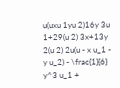u(uxu 1yu 2)16y 3u 1+29(u 2) 3x+13y 2(u 2) 2u(u - x u_1 - y u_2) - \frac{1}{6} y^3 u_1 +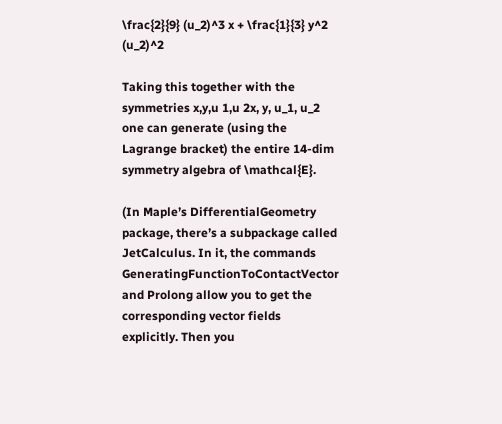\frac{2}{9} (u_2)^3 x + \frac{1}{3} y^2 (u_2)^2

Taking this together with the symmetries x,y,u 1,u 2x, y, u_1, u_2 one can generate (using the Lagrange bracket) the entire 14-dim symmetry algebra of \mathcal{E}.

(In Maple’s DifferentialGeometry package, there’s a subpackage called JetCalculus. In it, the commands GeneratingFunctionToContactVector and Prolong allow you to get the corresponding vector fields explicitly. Then you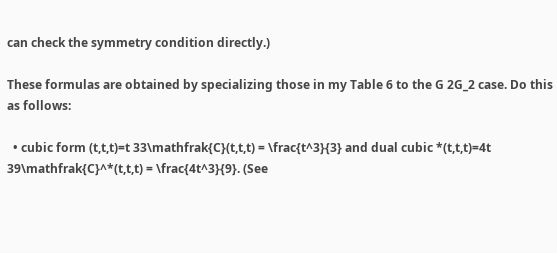can check the symmetry condition directly.)

These formulas are obtained by specializing those in my Table 6 to the G 2G_2 case. Do this as follows:

  • cubic form (t,t,t)=t 33\mathfrak{C}(t,t,t) = \frac{t^3}{3} and dual cubic *(t,t,t)=4t 39\mathfrak{C}^*(t,t,t) = \frac{4t^3}{9}. (See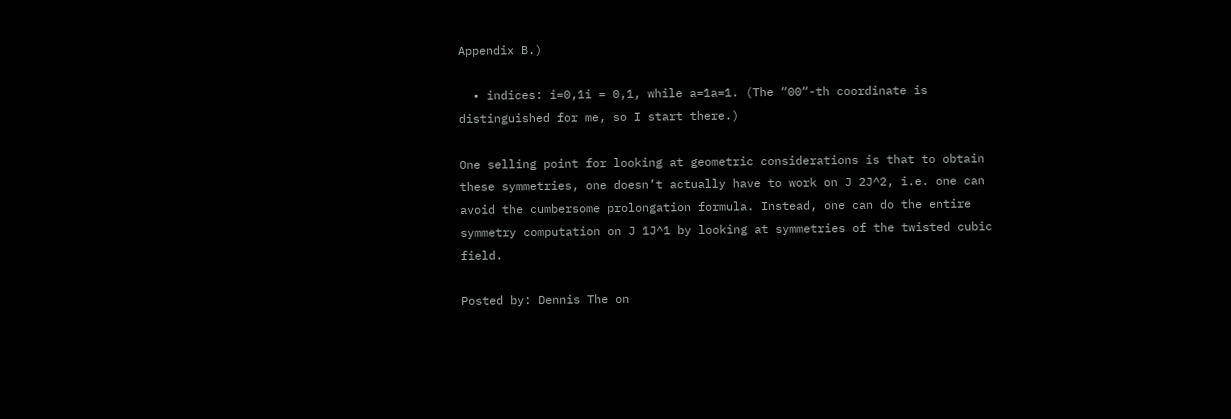Appendix B.)

  • indices: i=0,1i = 0,1, while a=1a=1. (The “00“-th coordinate is distinguished for me, so I start there.)

One selling point for looking at geometric considerations is that to obtain these symmetries, one doesn’t actually have to work on J 2J^2, i.e. one can avoid the cumbersome prolongation formula. Instead, one can do the entire symmetry computation on J 1J^1 by looking at symmetries of the twisted cubic field.

Posted by: Dennis The on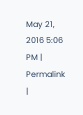May 21, 2016 5:06 PM | Permalink |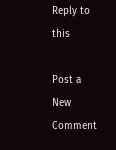Reply to this

Post a New Comment